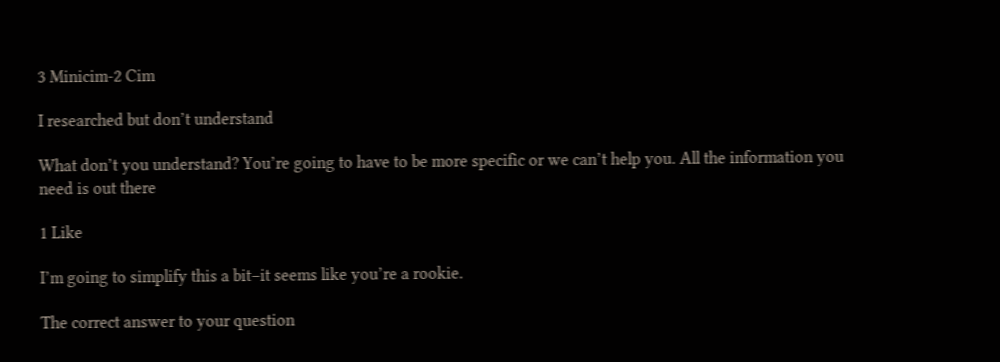3 Minicim-2 Cim

I researched but don’t understand

What don’t you understand? You’re going to have to be more specific or we can’t help you. All the information you need is out there

1 Like

I’m going to simplify this a bit–it seems like you’re a rookie.

The correct answer to your question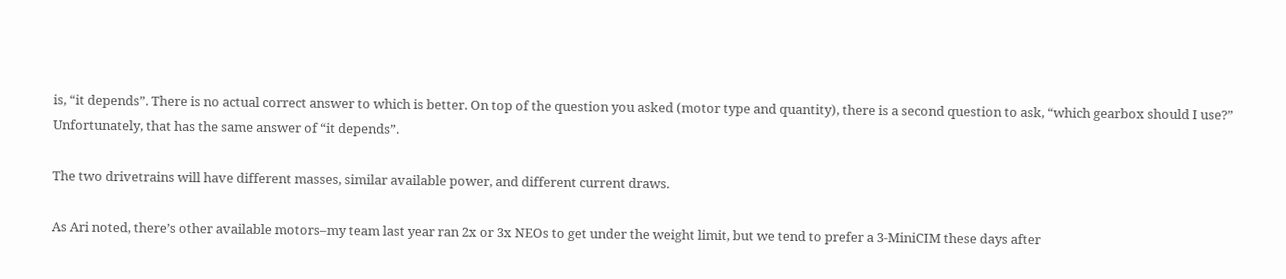is, “it depends”. There is no actual correct answer to which is better. On top of the question you asked (motor type and quantity), there is a second question to ask, “which gearbox should I use?” Unfortunately, that has the same answer of “it depends”.

The two drivetrains will have different masses, similar available power, and different current draws.

As Ari noted, there’s other available motors–my team last year ran 2x or 3x NEOs to get under the weight limit, but we tend to prefer a 3-MiniCIM these days after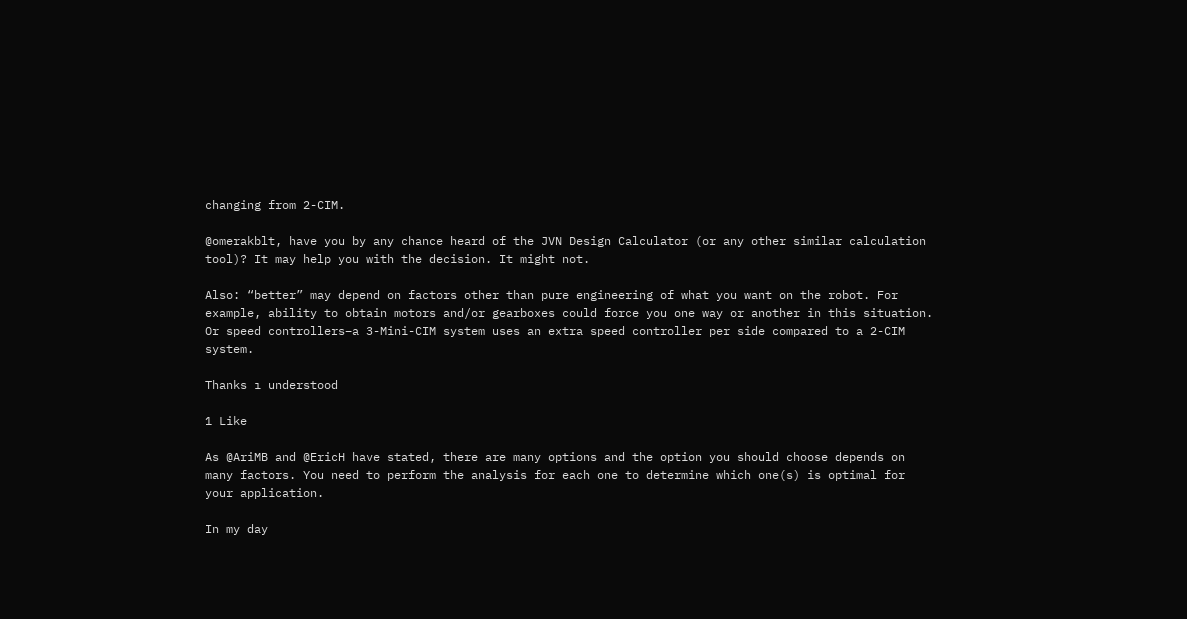changing from 2-CIM.

@omerakblt, have you by any chance heard of the JVN Design Calculator (or any other similar calculation tool)? It may help you with the decision. It might not.

Also: “better” may depend on factors other than pure engineering of what you want on the robot. For example, ability to obtain motors and/or gearboxes could force you one way or another in this situation. Or speed controllers–a 3-Mini-CIM system uses an extra speed controller per side compared to a 2-CIM system.

Thanks ı understood

1 Like

As @AriMB and @EricH have stated, there are many options and the option you should choose depends on many factors. You need to perform the analysis for each one to determine which one(s) is optimal for your application.

In my day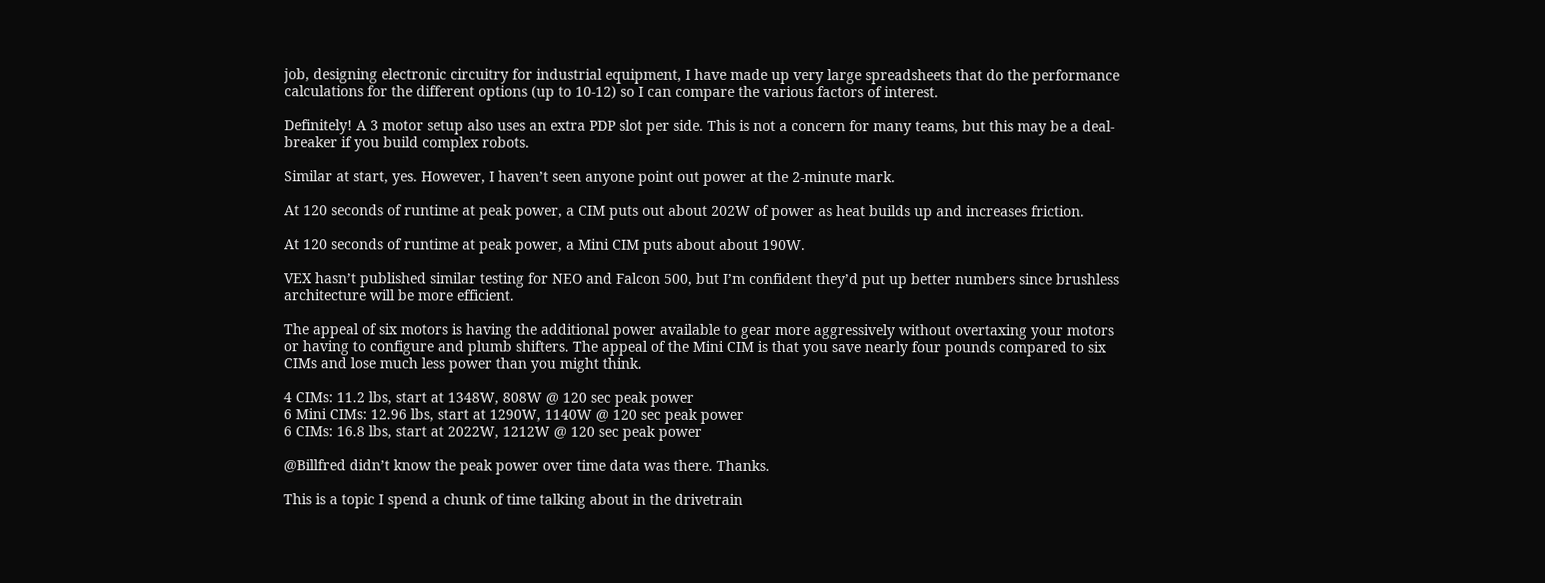job, designing electronic circuitry for industrial equipment, I have made up very large spreadsheets that do the performance calculations for the different options (up to 10-12) so I can compare the various factors of interest.

Definitely! A 3 motor setup also uses an extra PDP slot per side. This is not a concern for many teams, but this may be a deal-breaker if you build complex robots.

Similar at start, yes. However, I haven’t seen anyone point out power at the 2-minute mark.

At 120 seconds of runtime at peak power, a CIM puts out about 202W of power as heat builds up and increases friction.

At 120 seconds of runtime at peak power, a Mini CIM puts about about 190W.

VEX hasn’t published similar testing for NEO and Falcon 500, but I’m confident they’d put up better numbers since brushless architecture will be more efficient.

The appeal of six motors is having the additional power available to gear more aggressively without overtaxing your motors or having to configure and plumb shifters. The appeal of the Mini CIM is that you save nearly four pounds compared to six CIMs and lose much less power than you might think.

4 CIMs: 11.2 lbs, start at 1348W, 808W @ 120 sec peak power
6 Mini CIMs: 12.96 lbs, start at 1290W, 1140W @ 120 sec peak power
6 CIMs: 16.8 lbs, start at 2022W, 1212W @ 120 sec peak power

@Billfred didn’t know the peak power over time data was there. Thanks.

This is a topic I spend a chunk of time talking about in the drivetrain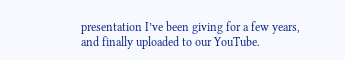presentation I’ve been giving for a few years, and finally uploaded to our YouTube.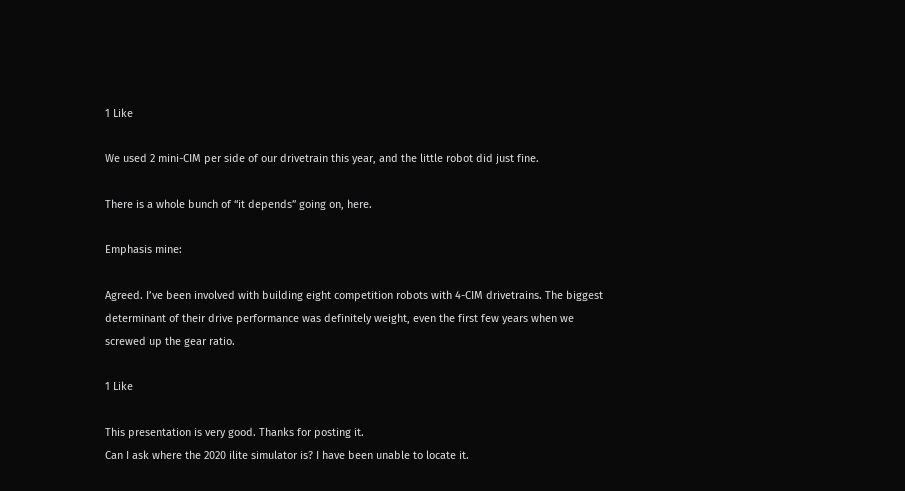1 Like

We used 2 mini-CIM per side of our drivetrain this year, and the little robot did just fine.

There is a whole bunch of “it depends” going on, here.

Emphasis mine:

Agreed. I’ve been involved with building eight competition robots with 4-CIM drivetrains. The biggest determinant of their drive performance was definitely weight, even the first few years when we screwed up the gear ratio.

1 Like

This presentation is very good. Thanks for posting it.
Can I ask where the 2020 ilite simulator is? I have been unable to locate it.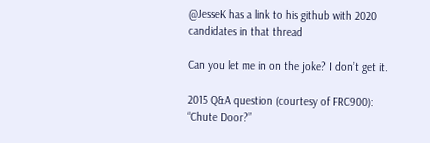@JesseK has a link to his github with 2020 candidates in that thread

Can you let me in on the joke? I don’t get it.

2015 Q&A question (courtesy of FRC900): “Chute Door?”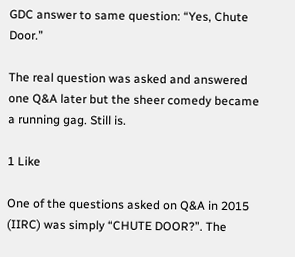GDC answer to same question: “Yes, Chute Door.”

The real question was asked and answered one Q&A later but the sheer comedy became a running gag. Still is.

1 Like

One of the questions asked on Q&A in 2015 (IIRC) was simply “CHUTE DOOR?”. The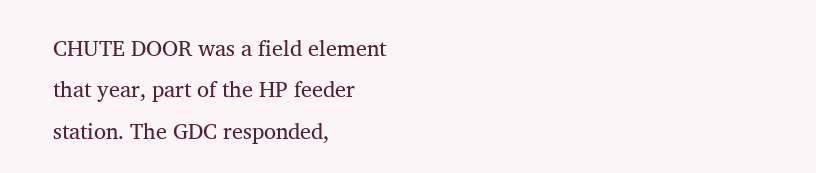CHUTE DOOR was a field element that year, part of the HP feeder station. The GDC responded,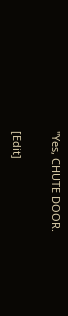"Yes, CHUTE DOOR.

[Edit]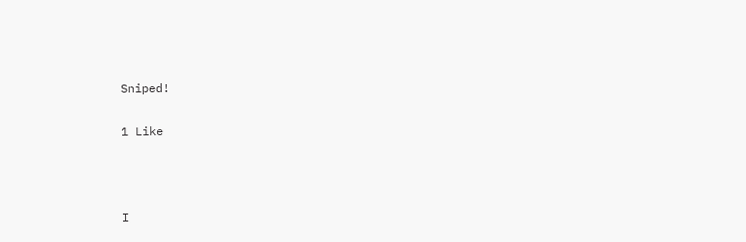Sniped!

1 Like



I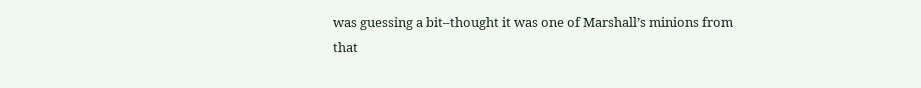was guessing a bit–thought it was one of Marshall’s minions from that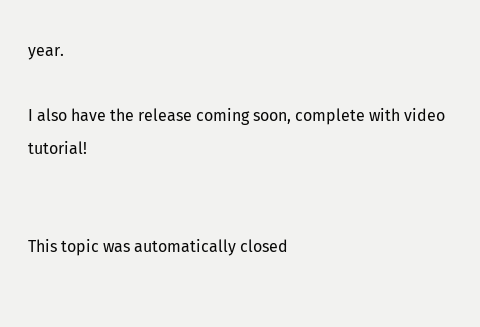year.

I also have the release coming soon, complete with video tutorial!


This topic was automatically closed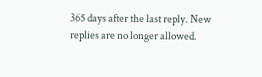365 days after the last reply. New replies are no longer allowed.